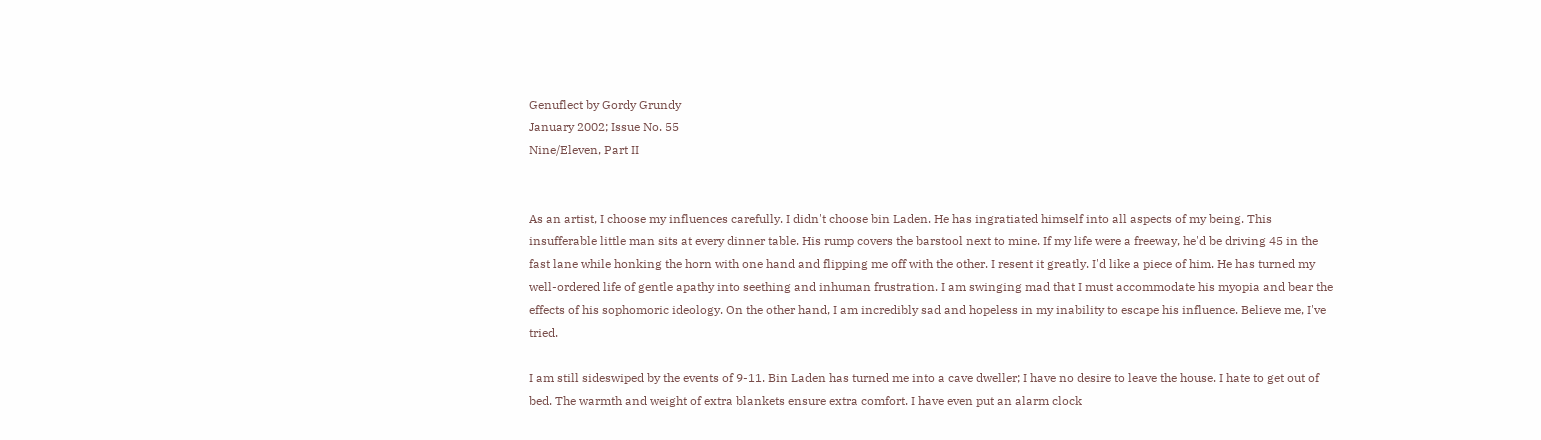Genuflect by Gordy Grundy
January 2002; Issue No. 55
Nine/Eleven, Part II


As an artist, I choose my influences carefully. I didn't choose bin Laden. He has ingratiated himself into all aspects of my being. This insufferable little man sits at every dinner table. His rump covers the barstool next to mine. If my life were a freeway, he'd be driving 45 in the fast lane while honking the horn with one hand and flipping me off with the other. I resent it greatly. I'd like a piece of him. He has turned my well-ordered life of gentle apathy into seething and inhuman frustration. I am swinging mad that I must accommodate his myopia and bear the effects of his sophomoric ideology. On the other hand, I am incredibly sad and hopeless in my inability to escape his influence. Believe me, I've tried.

I am still sideswiped by the events of 9-11. Bin Laden has turned me into a cave dweller; I have no desire to leave the house. I hate to get out of bed. The warmth and weight of extra blankets ensure extra comfort. I have even put an alarm clock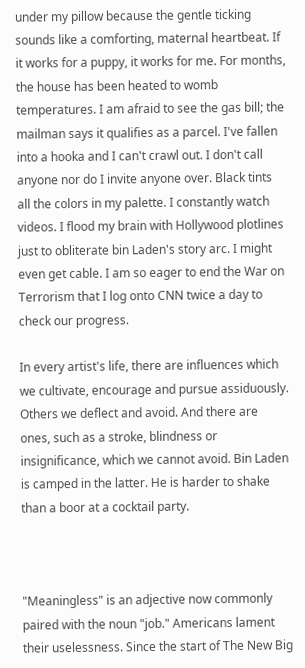under my pillow because the gentle ticking sounds like a comforting, maternal heartbeat. If it works for a puppy, it works for me. For months, the house has been heated to womb temperatures. I am afraid to see the gas bill; the mailman says it qualifies as a parcel. I've fallen into a hooka and I can't crawl out. I don't call anyone nor do I invite anyone over. Black tints all the colors in my palette. I constantly watch videos. I flood my brain with Hollywood plotlines just to obliterate bin Laden's story arc. I might even get cable. I am so eager to end the War on Terrorism that I log onto CNN twice a day to check our progress.

In every artist's life, there are influences which we cultivate, encourage and pursue assiduously. Others we deflect and avoid. And there are ones, such as a stroke, blindness or insignificance, which we cannot avoid. Bin Laden is camped in the latter. He is harder to shake than a boor at a cocktail party.



"Meaningless" is an adjective now commonly paired with the noun "job." Americans lament their uselessness. Since the start of The New Big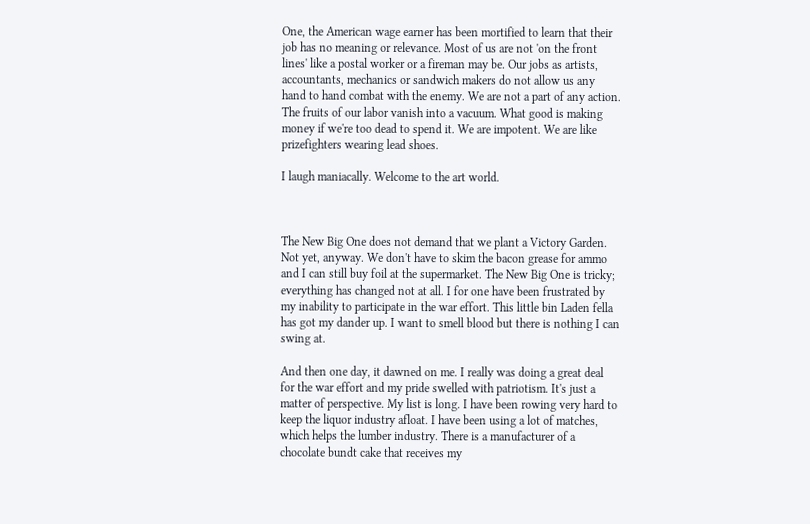One, the American wage earner has been mortified to learn that their job has no meaning or relevance. Most of us are not 'on the front lines' like a postal worker or a fireman may be. Our jobs as artists, accountants, mechanics or sandwich makers do not allow us any hand to hand combat with the enemy. We are not a part of any action. The fruits of our labor vanish into a vacuum. What good is making money if we're too dead to spend it. We are impotent. We are like prizefighters wearing lead shoes.

I laugh maniacally. Welcome to the art world.



The New Big One does not demand that we plant a Victory Garden. Not yet, anyway. We don't have to skim the bacon grease for ammo and I can still buy foil at the supermarket. The New Big One is tricky; everything has changed not at all. I for one have been frustrated by my inability to participate in the war effort. This little bin Laden fella has got my dander up. I want to smell blood but there is nothing I can swing at.

And then one day, it dawned on me. I really was doing a great deal for the war effort and my pride swelled with patriotism. It's just a matter of perspective. My list is long. I have been rowing very hard to keep the liquor industry afloat. I have been using a lot of matches, which helps the lumber industry. There is a manufacturer of a chocolate bundt cake that receives my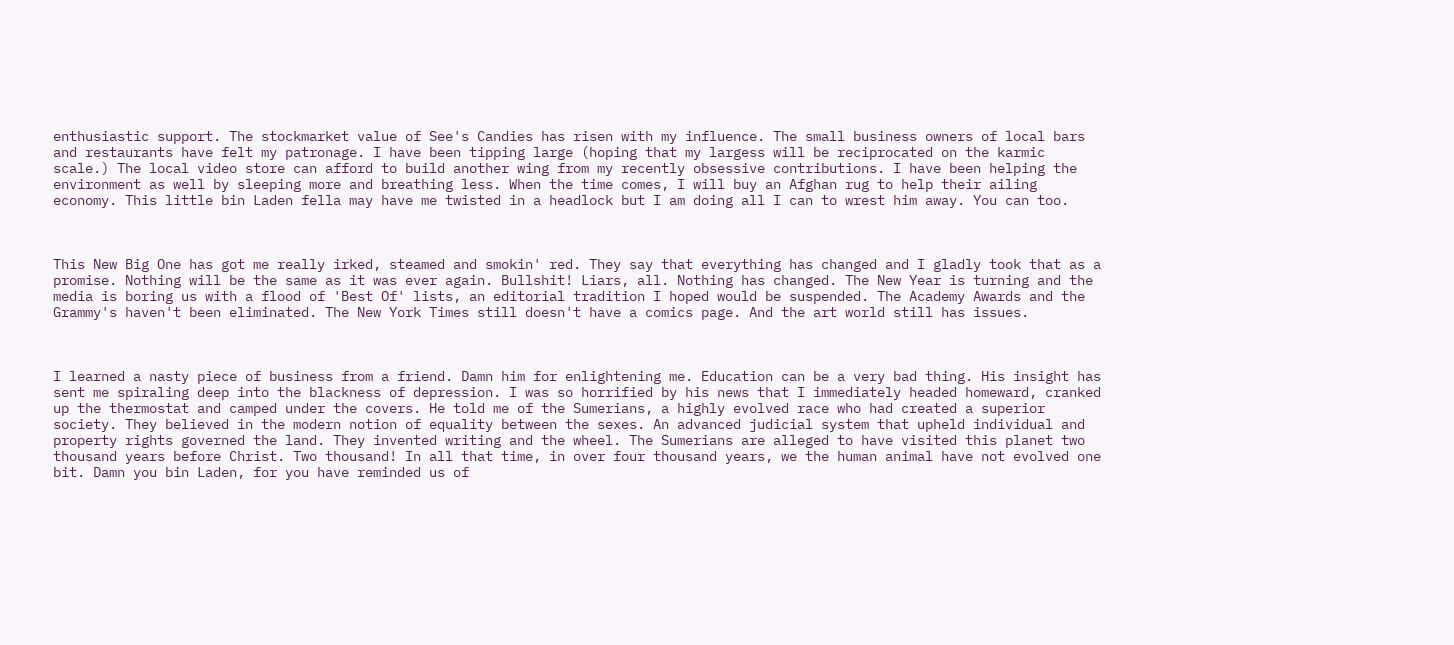enthusiastic support. The stockmarket value of See's Candies has risen with my influence. The small business owners of local bars and restaurants have felt my patronage. I have been tipping large (hoping that my largess will be reciprocated on the karmic scale.) The local video store can afford to build another wing from my recently obsessive contributions. I have been helping the environment as well by sleeping more and breathing less. When the time comes, I will buy an Afghan rug to help their ailing economy. This little bin Laden fella may have me twisted in a headlock but I am doing all I can to wrest him away. You can too.



This New Big One has got me really irked, steamed and smokin' red. They say that everything has changed and I gladly took that as a promise. Nothing will be the same as it was ever again. Bullshit! Liars, all. Nothing has changed. The New Year is turning and the media is boring us with a flood of 'Best Of' lists, an editorial tradition I hoped would be suspended. The Academy Awards and the Grammy's haven't been eliminated. The New York Times still doesn't have a comics page. And the art world still has issues.



I learned a nasty piece of business from a friend. Damn him for enlightening me. Education can be a very bad thing. His insight has sent me spiraling deep into the blackness of depression. I was so horrified by his news that I immediately headed homeward, cranked up the thermostat and camped under the covers. He told me of the Sumerians, a highly evolved race who had created a superior society. They believed in the modern notion of equality between the sexes. An advanced judicial system that upheld individual and property rights governed the land. They invented writing and the wheel. The Sumerians are alleged to have visited this planet two thousand years before Christ. Two thousand! In all that time, in over four thousand years, we the human animal have not evolved one bit. Damn you bin Laden, for you have reminded us of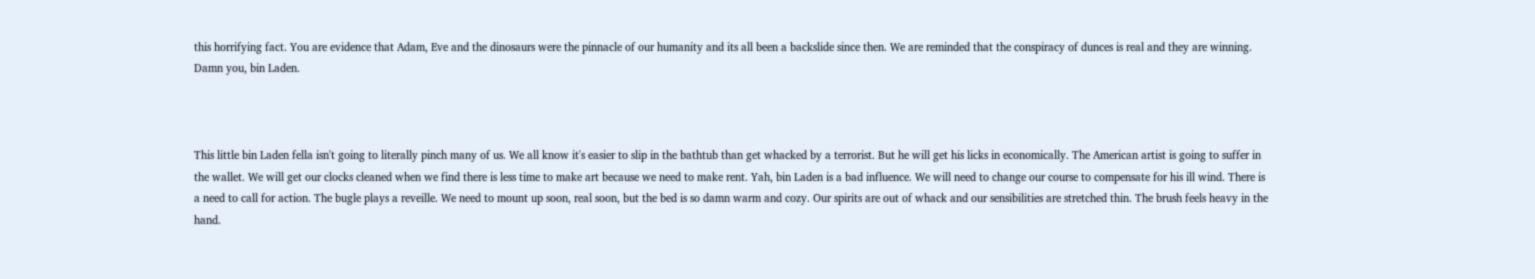this horrifying fact. You are evidence that Adam, Eve and the dinosaurs were the pinnacle of our humanity and its all been a backslide since then. We are reminded that the conspiracy of dunces is real and they are winning. Damn you, bin Laden.



This little bin Laden fella isn't going to literally pinch many of us. We all know it's easier to slip in the bathtub than get whacked by a terrorist. But he will get his licks in economically. The American artist is going to suffer in the wallet. We will get our clocks cleaned when we find there is less time to make art because we need to make rent. Yah, bin Laden is a bad influence. We will need to change our course to compensate for his ill wind. There is a need to call for action. The bugle plays a reveille. We need to mount up soon, real soon, but the bed is so damn warm and cozy. Our spirits are out of whack and our sensibilities are stretched thin. The brush feels heavy in the hand.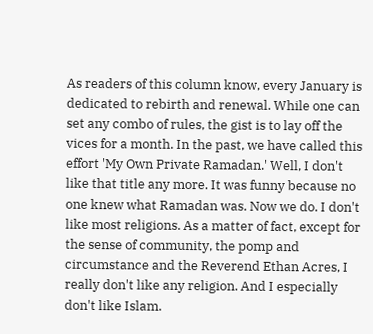As readers of this column know, every January is dedicated to rebirth and renewal. While one can set any combo of rules, the gist is to lay off the vices for a month. In the past, we have called this effort 'My Own Private Ramadan.' Well, I don't like that title any more. It was funny because no one knew what Ramadan was. Now we do. I don't like most religions. As a matter of fact, except for the sense of community, the pomp and circumstance and the Reverend Ethan Acres, I really don't like any religion. And I especially don't like Islam.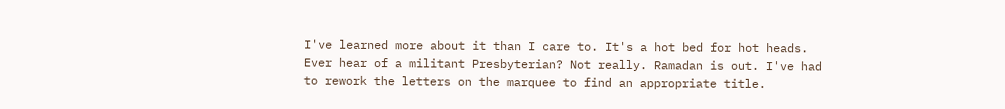I've learned more about it than I care to. It's a hot bed for hot heads. Ever hear of a militant Presbyterian? Not really. Ramadan is out. I've had to rework the letters on the marquee to find an appropriate title.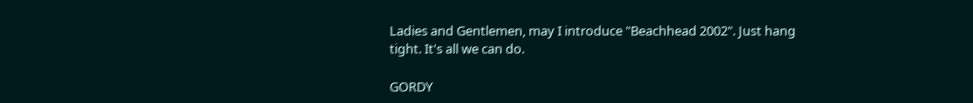Ladies and Gentlemen, may I introduce "Beachhead 2002". Just hang tight. It's all we can do.

GORDY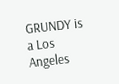GRUNDY is a Los Angeles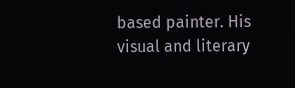based painter. His visual and literary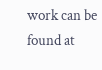work can be found at